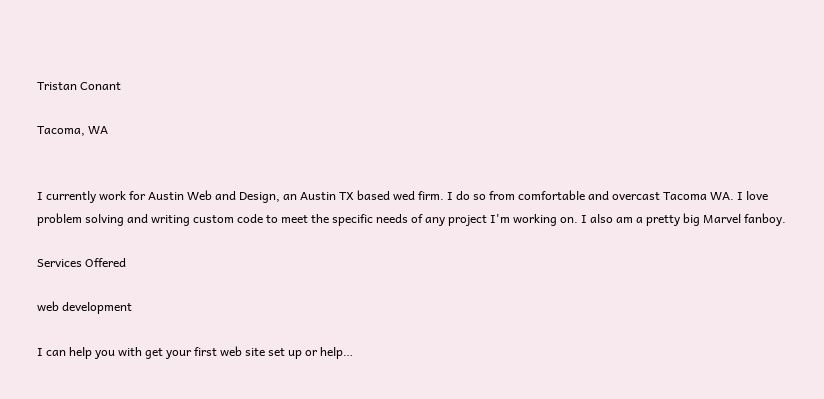Tristan Conant

Tacoma, WA


I currently work for Austin Web and Design, an Austin TX based wed firm. I do so from comfortable and overcast Tacoma WA. I love problem solving and writing custom code to meet the specific needs of any project I'm working on. I also am a pretty big Marvel fanboy.

Services Offered

web development

I can help you with get your first web site set up or help…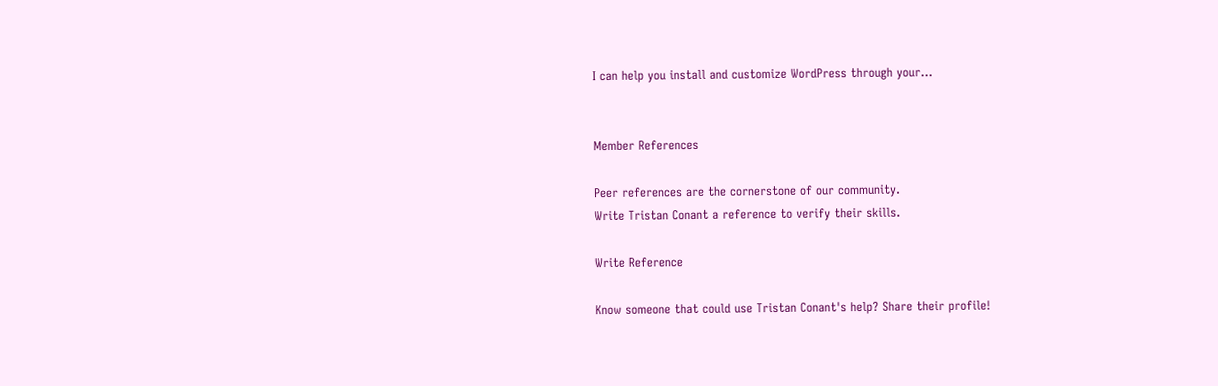I can help you install and customize WordPress through your…


Member References

Peer references are the cornerstone of our community.
Write Tristan Conant a reference to verify their skills.

Write Reference

Know someone that could use Tristan Conant's help? Share their profile!